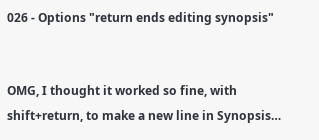026 - Options "return ends editing synopsis"


OMG, I thought it worked so fine, with shift+return, to make a new line in Synopsis…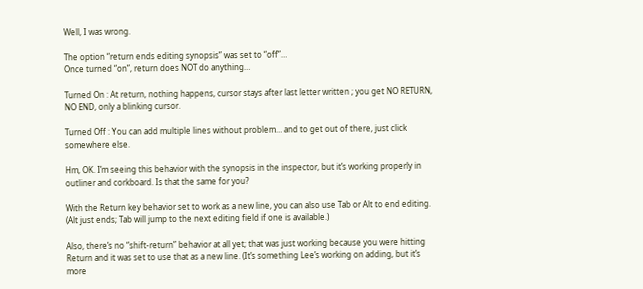Well, I was wrong.

The option “return ends editing synopsis” was set to “off”…
Once turned “on”, return does NOT do anything…

Turned On : At return, nothing happens, cursor stays after last letter written ; you get NO RETURN, NO END, only a blinking cursor.

Turned Off : You can add multiple lines without problem… and to get out of there, just click somewhere else.

Hm, OK. I’m seeing this behavior with the synopsis in the inspector, but it’s working properly in outliner and corkboard. Is that the same for you?

With the Return key behavior set to work as a new line, you can also use Tab or Alt to end editing. (Alt just ends; Tab will jump to the next editing field if one is available.)

Also, there’s no “shift-return” behavior at all yet; that was just working because you were hitting Return and it was set to use that as a new line. (It’s something Lee’s working on adding, but it’s more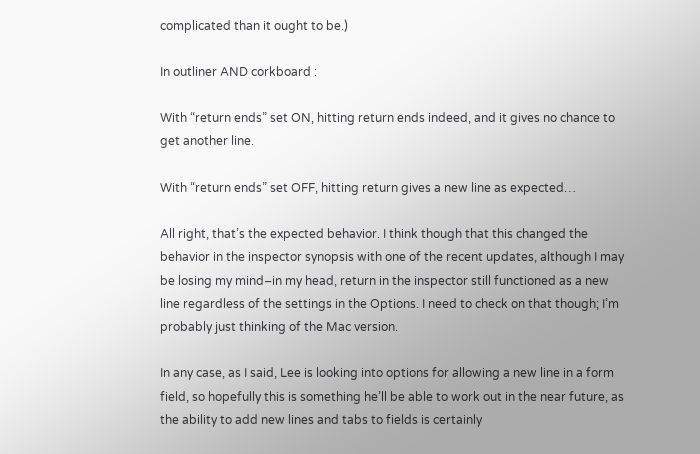complicated than it ought to be.)

In outliner AND corkboard :

With “return ends” set ON, hitting return ends indeed, and it gives no chance to get another line.

With “return ends” set OFF, hitting return gives a new line as expected…

All right, that’s the expected behavior. I think though that this changed the behavior in the inspector synopsis with one of the recent updates, although I may be losing my mind–in my head, return in the inspector still functioned as a new line regardless of the settings in the Options. I need to check on that though; I’m probably just thinking of the Mac version.

In any case, as I said, Lee is looking into options for allowing a new line in a form field, so hopefully this is something he’ll be able to work out in the near future, as the ability to add new lines and tabs to fields is certainly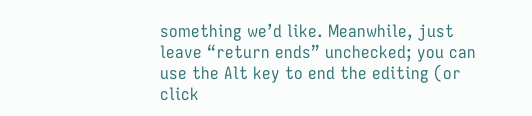something we’d like. Meanwhile, just leave “return ends” unchecked; you can use the Alt key to end the editing (or click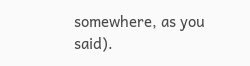somewhere, as you said).